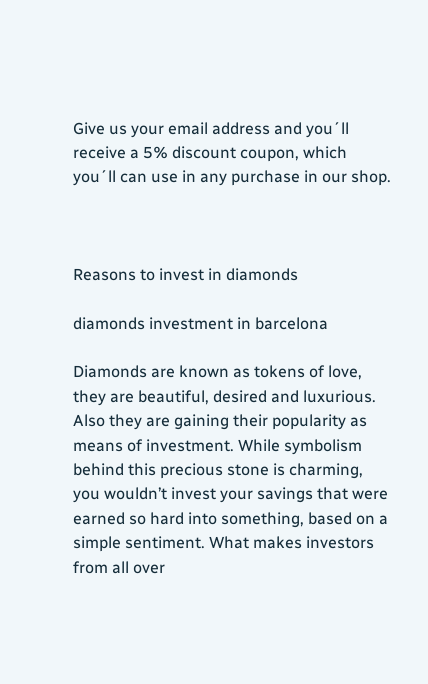Give us your email address and you´ll receive a 5% discount coupon, which you´ll can use in any purchase in our shop.



Reasons to invest in diamonds

diamonds investment in barcelona

Diamonds are known as tokens of love, they are beautiful, desired and luxurious. Also they are gaining their popularity as means of investment. While symbolism behind this precious stone is charming, you wouldn’t invest your savings that were earned so hard into something, based on a simple sentiment. What makes investors from all over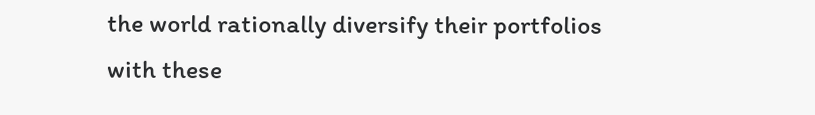the world rationally diversify their portfolios with these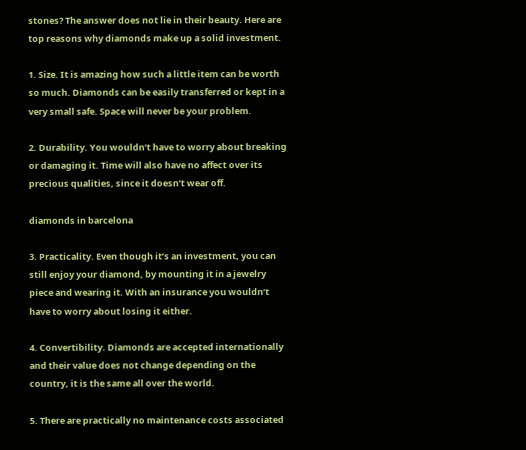stones? The answer does not lie in their beauty. Here are top reasons why diamonds make up a solid investment.

1. Size. It is amazing how such a little item can be worth so much. Diamonds can be easily transferred or kept in a very small safe. Space will never be your problem.

2. Durability. You wouldn’t have to worry about breaking or damaging it. Time will also have no affect over its precious qualities, since it doesn’t wear off.

diamonds in barcelona

3. Practicality. Even though it’s an investment, you can still enjoy your diamond, by mounting it in a jewelry piece and wearing it. With an insurance you wouldn’t have to worry about losing it either.

4. Convertibility. Diamonds are accepted internationally and their value does not change depending on the country, it is the same all over the world.

5. There are practically no maintenance costs associated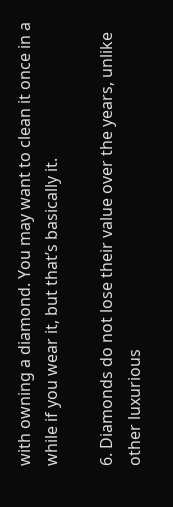with owning a diamond. You may want to clean it once in a while if you wear it, but that’s basically it.

6. Diamonds do not lose their value over the years, unlike other luxurious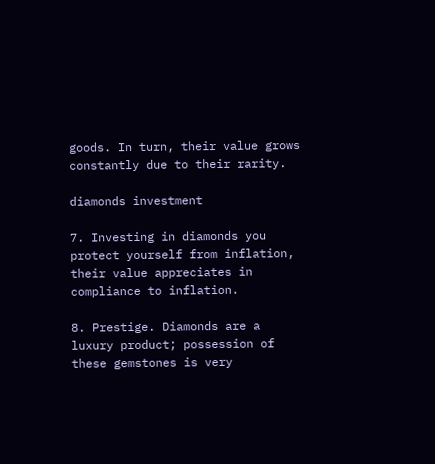goods. In turn, their value grows constantly due to their rarity.

diamonds investment

7. Investing in diamonds you protect yourself from inflation, their value appreciates in compliance to inflation.

8. Prestige. Diamonds are a luxury product; possession of these gemstones is very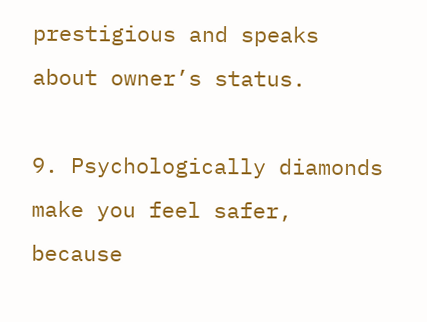prestigious and speaks about owner’s status.

9. Psychologically diamonds make you feel safer, because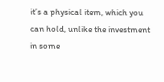it’s a physical item, which you can hold, unlike the investment in some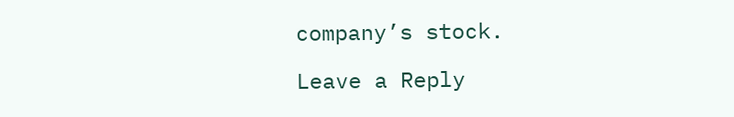company’s stock.

Leave a Reply